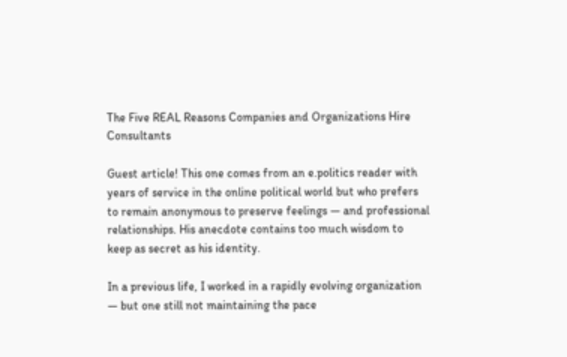The Five REAL Reasons Companies and Organizations Hire Consultants

Guest article! This one comes from an e.politics reader with years of service in the online political world but who prefers to remain anonymous to preserve feelings — and professional relationships. His anecdote contains too much wisdom to keep as secret as his identity.

In a previous life, I worked in a rapidly evolving organization — but one still not maintaining the pace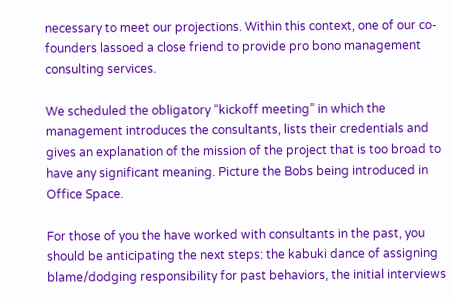necessary to meet our projections. Within this context, one of our co-founders lassoed a close friend to provide pro bono management consulting services.

We scheduled the obligatory “kickoff meeting” in which the management introduces the consultants, lists their credentials and gives an explanation of the mission of the project that is too broad to have any significant meaning. Picture the Bobs being introduced in Office Space.

For those of you the have worked with consultants in the past, you should be anticipating the next steps: the kabuki dance of assigning blame/dodging responsibility for past behaviors, the initial interviews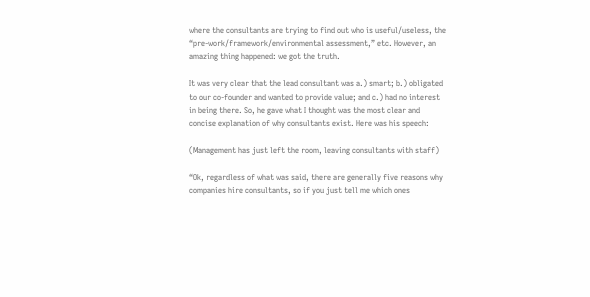where the consultants are trying to find out who is useful/useless, the “pre-work/framework/environmental assessment,” etc. However, an amazing thing happened: we got the truth.

It was very clear that the lead consultant was a.) smart; b.) obligated to our co-founder and wanted to provide value; and c.) had no interest in being there. So, he gave what I thought was the most clear and concise explanation of why consultants exist. Here was his speech:

(Management has just left the room, leaving consultants with staff)

“Ok, regardless of what was said, there are generally five reasons why companies hire consultants, so if you just tell me which ones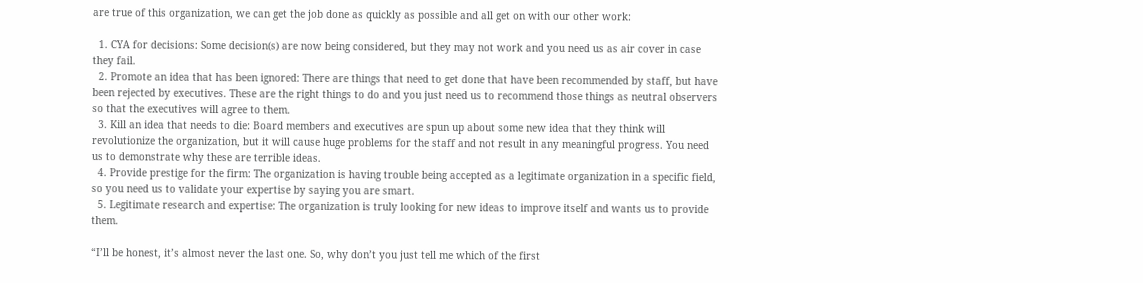are true of this organization, we can get the job done as quickly as possible and all get on with our other work:

  1. CYA for decisions: Some decision(s) are now being considered, but they may not work and you need us as air cover in case they fail.
  2. Promote an idea that has been ignored: There are things that need to get done that have been recommended by staff, but have been rejected by executives. These are the right things to do and you just need us to recommend those things as neutral observers so that the executives will agree to them.
  3. Kill an idea that needs to die: Board members and executives are spun up about some new idea that they think will revolutionize the organization, but it will cause huge problems for the staff and not result in any meaningful progress. You need us to demonstrate why these are terrible ideas.
  4. Provide prestige for the firm: The organization is having trouble being accepted as a legitimate organization in a specific field, so you need us to validate your expertise by saying you are smart.
  5. Legitimate research and expertise: The organization is truly looking for new ideas to improve itself and wants us to provide them.

“I’ll be honest, it’s almost never the last one. So, why don’t you just tell me which of the first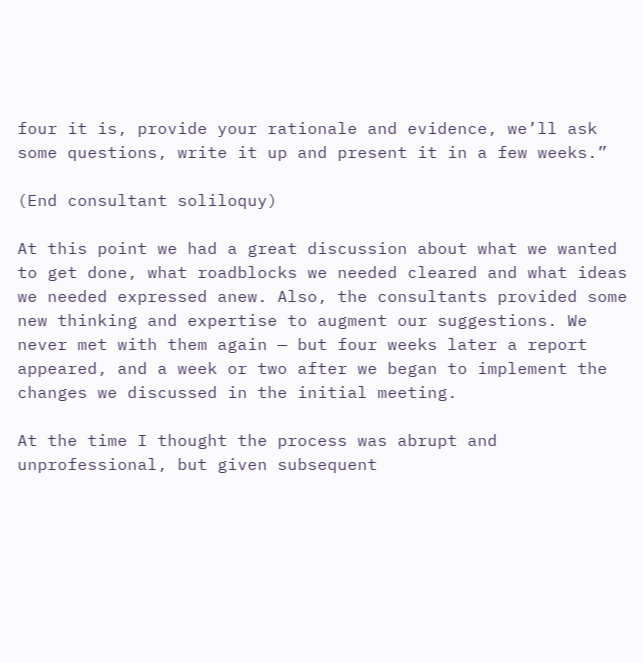four it is, provide your rationale and evidence, we’ll ask some questions, write it up and present it in a few weeks.”

(End consultant soliloquy)

At this point we had a great discussion about what we wanted to get done, what roadblocks we needed cleared and what ideas we needed expressed anew. Also, the consultants provided some new thinking and expertise to augment our suggestions. We never met with them again — but four weeks later a report appeared, and a week or two after we began to implement the changes we discussed in the initial meeting.

At the time I thought the process was abrupt and unprofessional, but given subsequent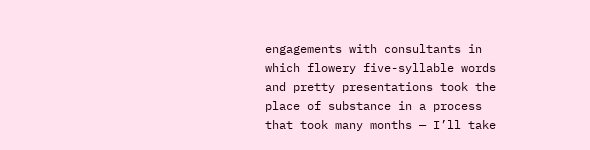engagements with consultants in which flowery five-syllable words and pretty presentations took the place of substance in a process that took many months — I’ll take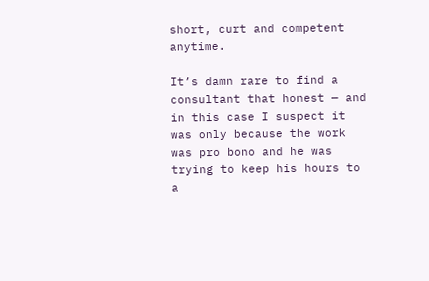short, curt and competent anytime.

It’s damn rare to find a consultant that honest — and in this case I suspect it was only because the work was pro bono and he was trying to keep his hours to a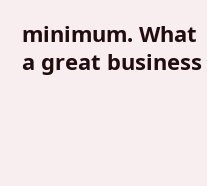minimum. What a great business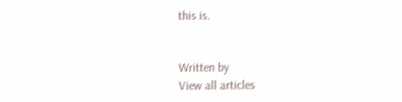this is.


Written by
View all articles